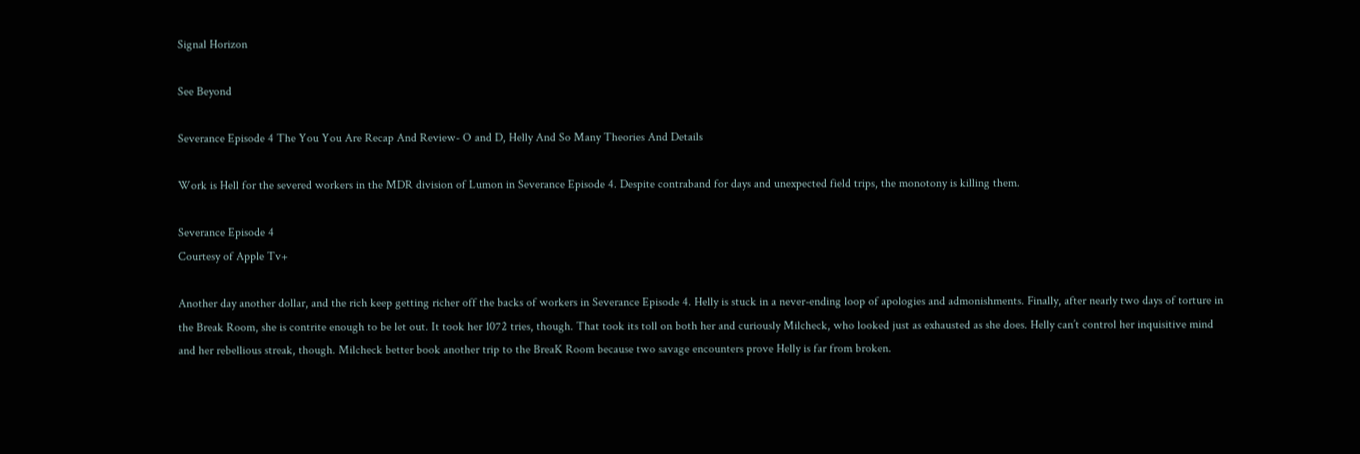Signal Horizon

See Beyond

Severance Episode 4 The You You Are Recap And Review- O and D, Helly And So Many Theories And Details

Work is Hell for the severed workers in the MDR division of Lumon in Severance Episode 4. Despite contraband for days and unexpected field trips, the monotony is killing them.

Severance Episode 4
Courtesy of Apple Tv+

Another day another dollar, and the rich keep getting richer off the backs of workers in Severance Episode 4. Helly is stuck in a never-ending loop of apologies and admonishments. Finally, after nearly two days of torture in the Break Room, she is contrite enough to be let out. It took her 1072 tries, though. That took its toll on both her and curiously Milcheck, who looked just as exhausted as she does. Helly can’t control her inquisitive mind and her rebellious streak, though. Milcheck better book another trip to the BreaK Room because two savage encounters prove Helly is far from broken.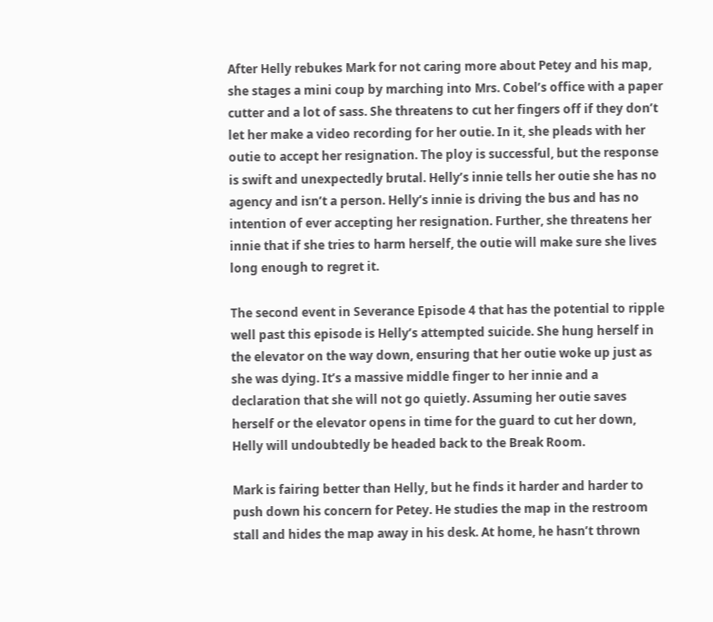After Helly rebukes Mark for not caring more about Petey and his map, she stages a mini coup by marching into Mrs. Cobel’s office with a paper cutter and a lot of sass. She threatens to cut her fingers off if they don’t let her make a video recording for her outie. In it, she pleads with her outie to accept her resignation. The ploy is successful, but the response is swift and unexpectedly brutal. Helly’s innie tells her outie she has no agency and isn’t a person. Helly’s innie is driving the bus and has no intention of ever accepting her resignation. Further, she threatens her innie that if she tries to harm herself, the outie will make sure she lives long enough to regret it.

The second event in Severance Episode 4 that has the potential to ripple well past this episode is Helly’s attempted suicide. She hung herself in the elevator on the way down, ensuring that her outie woke up just as she was dying. It’s a massive middle finger to her innie and a declaration that she will not go quietly. Assuming her outie saves herself or the elevator opens in time for the guard to cut her down, Helly will undoubtedly be headed back to the Break Room.

Mark is fairing better than Helly, but he finds it harder and harder to push down his concern for Petey. He studies the map in the restroom stall and hides the map away in his desk. At home, he hasn’t thrown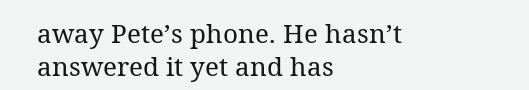away Pete’s phone. He hasn’t answered it yet and has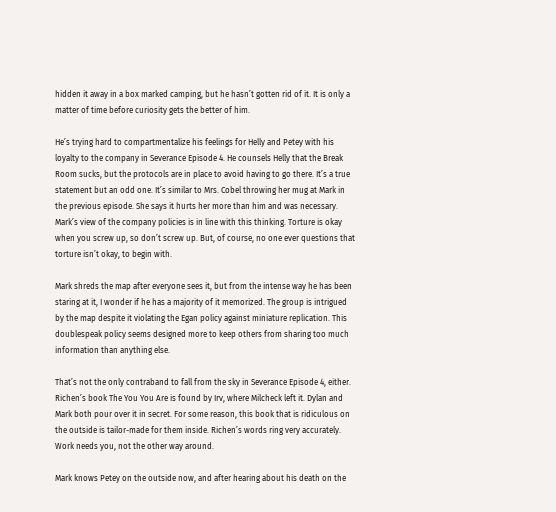hidden it away in a box marked camping, but he hasn’t gotten rid of it. It is only a matter of time before curiosity gets the better of him.

He’s trying hard to compartmentalize his feelings for Helly and Petey with his loyalty to the company in Severance Episode 4. He counsels Helly that the Break Room sucks, but the protocols are in place to avoid having to go there. It’s a true statement but an odd one. It’s similar to Mrs. Cobel throwing her mug at Mark in the previous episode. She says it hurts her more than him and was necessary. Mark’s view of the company policies is in line with this thinking. Torture is okay when you screw up, so don’t screw up. But, of course, no one ever questions that torture isn’t okay, to begin with.

Mark shreds the map after everyone sees it, but from the intense way he has been staring at it, I wonder if he has a majority of it memorized. The group is intrigued by the map despite it violating the Egan policy against miniature replication. This doublespeak policy seems designed more to keep others from sharing too much information than anything else.

That’s not the only contraband to fall from the sky in Severance Episode 4, either. Richen’s book The You You Are is found by Irv, where Milcheck left it. Dylan and Mark both pour over it in secret. For some reason, this book that is ridiculous on the outside is tailor-made for them inside. Richen’s words ring very accurately. Work needs you, not the other way around.

Mark knows Petey on the outside now, and after hearing about his death on the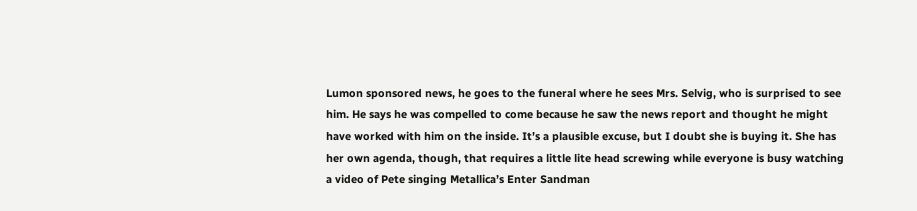Lumon sponsored news, he goes to the funeral where he sees Mrs. Selvig, who is surprised to see him. He says he was compelled to come because he saw the news report and thought he might have worked with him on the inside. It’s a plausible excuse, but I doubt she is buying it. She has her own agenda, though, that requires a little lite head screwing while everyone is busy watching a video of Pete singing Metallica’s Enter Sandman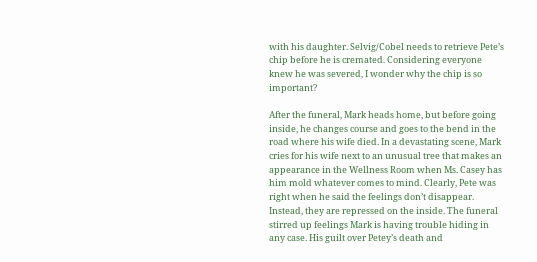with his daughter. Selvig/Cobel needs to retrieve Pete’s chip before he is cremated. Considering everyone knew he was severed, I wonder why the chip is so important?

After the funeral, Mark heads home, but before going inside, he changes course and goes to the bend in the road where his wife died. In a devastating scene, Mark cries for his wife next to an unusual tree that makes an appearance in the Wellness Room when Ms. Casey has him mold whatever comes to mind. Clearly, Pete was right when he said the feelings don’t disappear. Instead, they are repressed on the inside. The funeral stirred up feelings Mark is having trouble hiding in any case. His guilt over Petey’s death and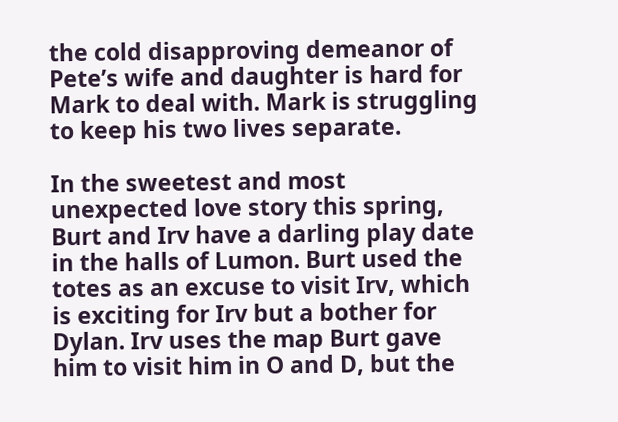the cold disapproving demeanor of Pete’s wife and daughter is hard for Mark to deal with. Mark is struggling to keep his two lives separate.

In the sweetest and most unexpected love story this spring, Burt and Irv have a darling play date in the halls of Lumon. Burt used the totes as an excuse to visit Irv, which is exciting for Irv but a bother for Dylan. Irv uses the map Burt gave him to visit him in O and D, but the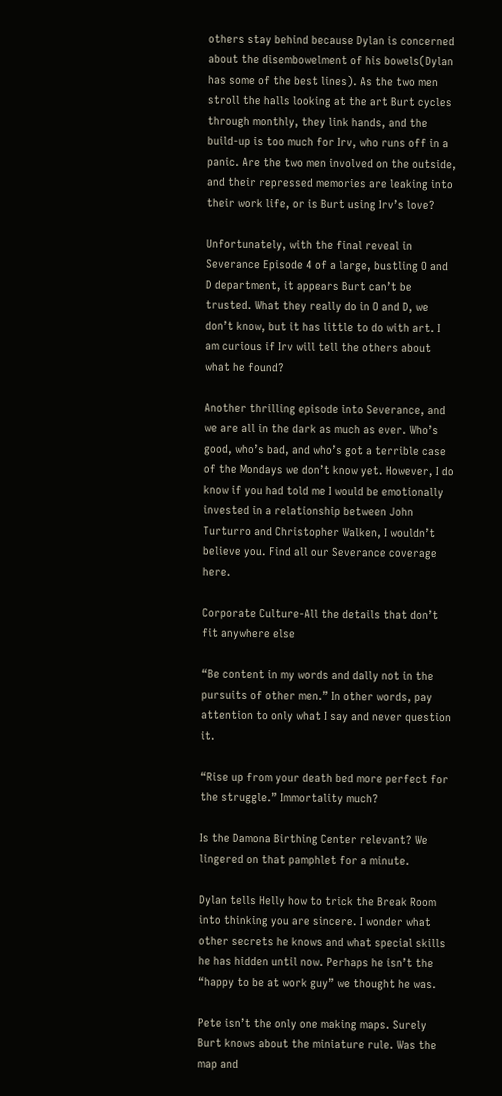others stay behind because Dylan is concerned about the disembowelment of his bowels(Dylan has some of the best lines). As the two men stroll the halls looking at the art Burt cycles through monthly, they link hands, and the build-up is too much for Irv, who runs off in a panic. Are the two men involved on the outside, and their repressed memories are leaking into their work life, or is Burt using Irv’s love?

Unfortunately, with the final reveal in Severance Episode 4 of a large, bustling O and D department, it appears Burt can’t be trusted. What they really do in O and D, we don’t know, but it has little to do with art. I am curious if Irv will tell the others about what he found?

Another thrilling episode into Severance, and we are all in the dark as much as ever. Who’s good, who’s bad, and who’s got a terrible case of the Mondays we don’t know yet. However, I do know if you had told me I would be emotionally invested in a relationship between John Turturro and Christopher Walken, I wouldn’t believe you. Find all our Severance coverage here.

Corporate Culture-All the details that don’t fit anywhere else

“Be content in my words and dally not in the pursuits of other men.” In other words, pay attention to only what I say and never question it.

“Rise up from your death bed more perfect for the struggle.” Immortality much?

Is the Damona Birthing Center relevant? We lingered on that pamphlet for a minute.

Dylan tells Helly how to trick the Break Room into thinking you are sincere. I wonder what other secrets he knows and what special skills he has hidden until now. Perhaps he isn’t the “happy to be at work guy” we thought he was.

Pete isn’t the only one making maps. Surely Burt knows about the miniature rule. Was the map and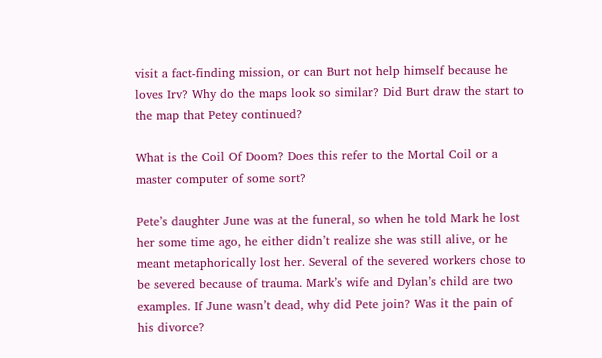visit a fact-finding mission, or can Burt not help himself because he loves Irv? Why do the maps look so similar? Did Burt draw the start to the map that Petey continued?

What is the Coil Of Doom? Does this refer to the Mortal Coil or a master computer of some sort?

Pete’s daughter June was at the funeral, so when he told Mark he lost her some time ago, he either didn’t realize she was still alive, or he meant metaphorically lost her. Several of the severed workers chose to be severed because of trauma. Mark’s wife and Dylan’s child are two examples. If June wasn’t dead, why did Pete join? Was it the pain of his divorce?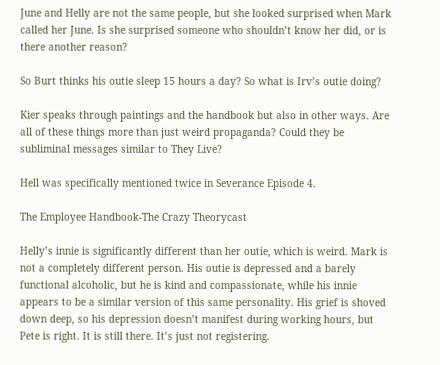June and Helly are not the same people, but she looked surprised when Mark called her June. Is she surprised someone who shouldn’t know her did, or is there another reason?

So Burt thinks his outie sleep 15 hours a day? So what is Irv’s outie doing?

Kier speaks through paintings and the handbook but also in other ways. Are all of these things more than just weird propaganda? Could they be subliminal messages similar to They Live?

Hell was specifically mentioned twice in Severance Episode 4.

The Employee Handbook-The Crazy Theorycast

Helly’s innie is significantly different than her outie, which is weird. Mark is not a completely different person. His outie is depressed and a barely functional alcoholic, but he is kind and compassionate, while his innie appears to be a similar version of this same personality. His grief is shoved down deep, so his depression doesn’t manifest during working hours, but Pete is right. It is still there. It’s just not registering.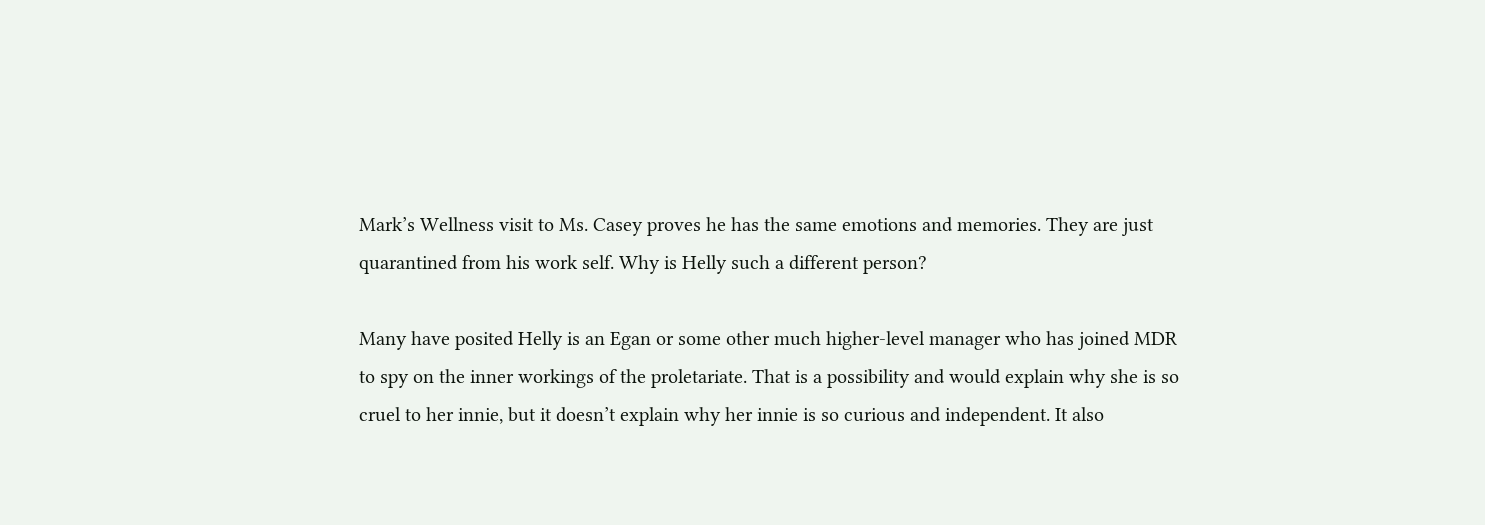Mark’s Wellness visit to Ms. Casey proves he has the same emotions and memories. They are just quarantined from his work self. Why is Helly such a different person?

Many have posited Helly is an Egan or some other much higher-level manager who has joined MDR to spy on the inner workings of the proletariate. That is a possibility and would explain why she is so cruel to her innie, but it doesn’t explain why her innie is so curious and independent. It also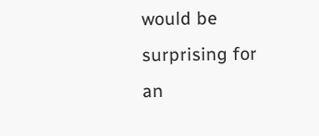would be surprising for an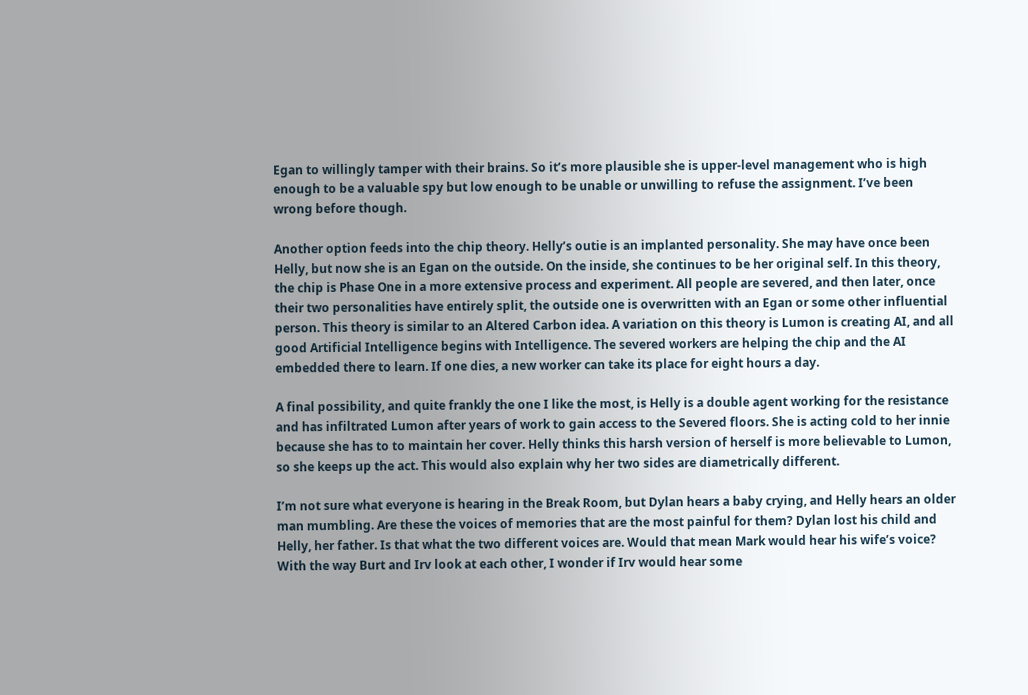Egan to willingly tamper with their brains. So it’s more plausible she is upper-level management who is high enough to be a valuable spy but low enough to be unable or unwilling to refuse the assignment. I’ve been wrong before though.

Another option feeds into the chip theory. Helly’s outie is an implanted personality. She may have once been Helly, but now she is an Egan on the outside. On the inside, she continues to be her original self. In this theory, the chip is Phase One in a more extensive process and experiment. All people are severed, and then later, once their two personalities have entirely split, the outside one is overwritten with an Egan or some other influential person. This theory is similar to an Altered Carbon idea. A variation on this theory is Lumon is creating AI, and all good Artificial Intelligence begins with Intelligence. The severed workers are helping the chip and the AI embedded there to learn. If one dies, a new worker can take its place for eight hours a day.

A final possibility, and quite frankly the one I like the most, is Helly is a double agent working for the resistance and has infiltrated Lumon after years of work to gain access to the Severed floors. She is acting cold to her innie because she has to to maintain her cover. Helly thinks this harsh version of herself is more believable to Lumon, so she keeps up the act. This would also explain why her two sides are diametrically different.

I’m not sure what everyone is hearing in the Break Room, but Dylan hears a baby crying, and Helly hears an older man mumbling. Are these the voices of memories that are the most painful for them? Dylan lost his child and Helly, her father. Is that what the two different voices are. Would that mean Mark would hear his wife’s voice? With the way Burt and Irv look at each other, I wonder if Irv would hear some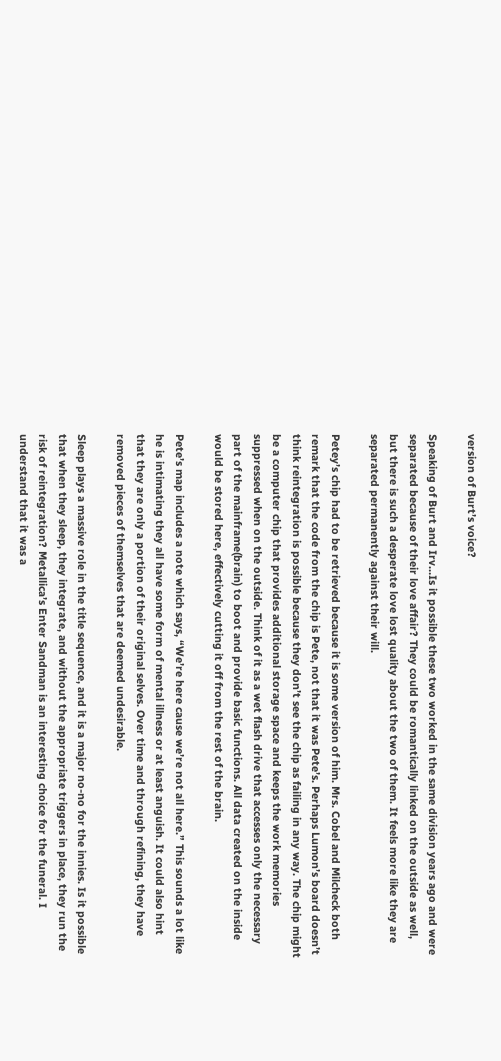version of Burt’s voice?

Speaking of Burt and Irv…Is it possible these two worked in the same division years ago and were separated because of their love affair? They could be romantically linked on the outside as well, but there is such a desperate love lost quality about the two of them. It feels more like they are separated permanently against their will.

Petey’s chip had to be retrieved because it is some version of him. Mrs. Cobel and Milcheck both remark that the code from the chip is Pete, not that it was Pete’s. Perhaps Lumon’s board doesn’t think reintegration is possible because they don’t see the chip as failing in any way. The chip might be a computer chip that provides additional storage space and keeps the work memories suppressed when on the outside. Think of it as a wet flash drive that accesses only the necessary part of the mainframe(brain) to boot and provide basic functions. All data created on the inside would be stored here, effectively cutting it off from the rest of the brain.

Pete’s map includes a note which says, “We’re here cause we’re not all here.” This sounds a lot like he is intimating they all have some form of mental illness or at least anguish. It could also hint that they are only a portion of their original selves. Over time and through refining, they have removed pieces of themselves that are deemed undesirable.

Sleep plays a massive role in the title sequence, and it is a major no-no for the innies. Is it possible that when they sleep, they integrate, and without the appropriate triggers in place, they run the risk of reintegration? Metallica’s Enter Sandman is an interesting choice for the funeral. I understand that it was a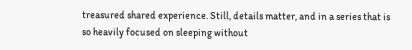treasured shared experience. Still, details matter, and in a series that is so heavily focused on sleeping without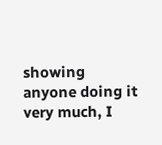showing anyone doing it very much, I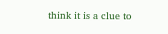think it is a clue to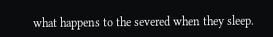what happens to the severed when they sleep.